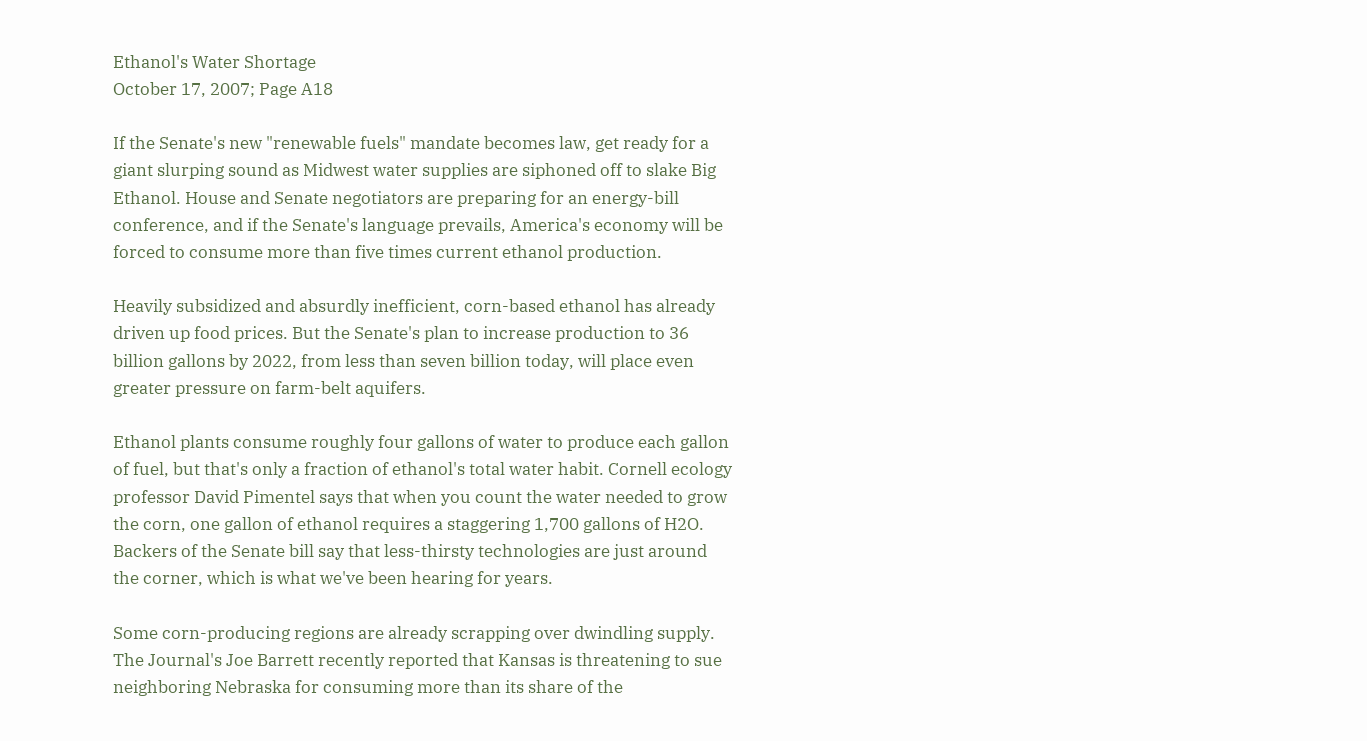Ethanol's Water Shortage
October 17, 2007; Page A18

If the Senate's new "renewable fuels" mandate becomes law, get ready for a giant slurping sound as Midwest water supplies are siphoned off to slake Big Ethanol. House and Senate negotiators are preparing for an energy-bill conference, and if the Senate's language prevails, America's economy will be forced to consume more than five times current ethanol production.

Heavily subsidized and absurdly inefficient, corn-based ethanol has already driven up food prices. But the Senate's plan to increase production to 36 billion gallons by 2022, from less than seven billion today, will place even greater pressure on farm-belt aquifers.

Ethanol plants consume roughly four gallons of water to produce each gallon of fuel, but that's only a fraction of ethanol's total water habit. Cornell ecology professor David Pimentel says that when you count the water needed to grow the corn, one gallon of ethanol requires a staggering 1,700 gallons of H2O. Backers of the Senate bill say that less-thirsty technologies are just around the corner, which is what we've been hearing for years.

Some corn-producing regions are already scrapping over dwindling supply. The Journal's Joe Barrett recently reported that Kansas is threatening to sue neighboring Nebraska for consuming more than its share of the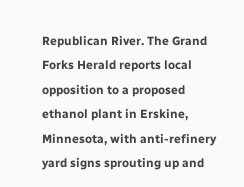Republican River. The Grand Forks Herald reports local opposition to a proposed ethanol plant in Erskine, Minnesota, with anti-refinery yard signs sprouting up and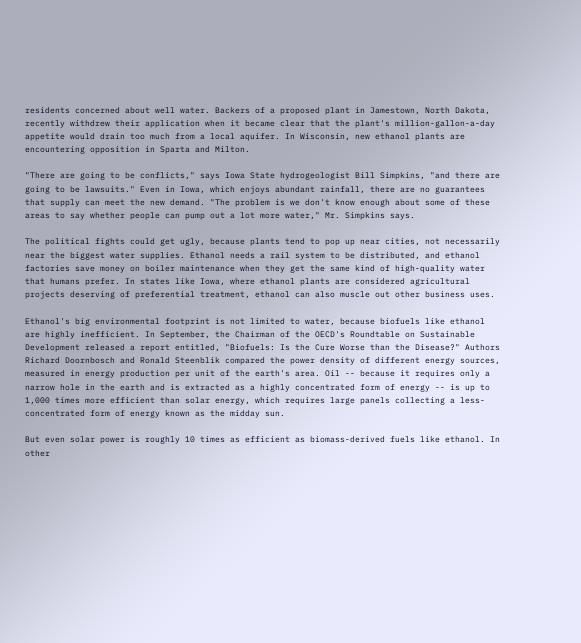residents concerned about well water. Backers of a proposed plant in Jamestown, North Dakota, recently withdrew their application when it became clear that the plant's million-gallon-a-day appetite would drain too much from a local aquifer. In Wisconsin, new ethanol plants are encountering opposition in Sparta and Milton.

"There are going to be conflicts," says Iowa State hydrogeologist Bill Simpkins, "and there are going to be lawsuits." Even in Iowa, which enjoys abundant rainfall, there are no guarantees that supply can meet the new demand. "The problem is we don't know enough about some of these areas to say whether people can pump out a lot more water," Mr. Simpkins says.

The political fights could get ugly, because plants tend to pop up near cities, not necessarily near the biggest water supplies. Ethanol needs a rail system to be distributed, and ethanol factories save money on boiler maintenance when they get the same kind of high-quality water that humans prefer. In states like Iowa, where ethanol plants are considered agricultural projects deserving of preferential treatment, ethanol can also muscle out other business uses.

Ethanol's big environmental footprint is not limited to water, because biofuels like ethanol are highly inefficient. In September, the Chairman of the OECD's Roundtable on Sustainable Development released a report entitled, "Biofuels: Is the Cure Worse than the Disease?" Authors Richard Doornbosch and Ronald Steenblik compared the power density of different energy sources, measured in energy production per unit of the earth's area. Oil -- because it requires only a narrow hole in the earth and is extracted as a highly concentrated form of energy -- is up to 1,000 times more efficient than solar energy, which requires large panels collecting a less-concentrated form of energy known as the midday sun.

But even solar power is roughly 10 times as efficient as biomass-derived fuels like ethanol. In other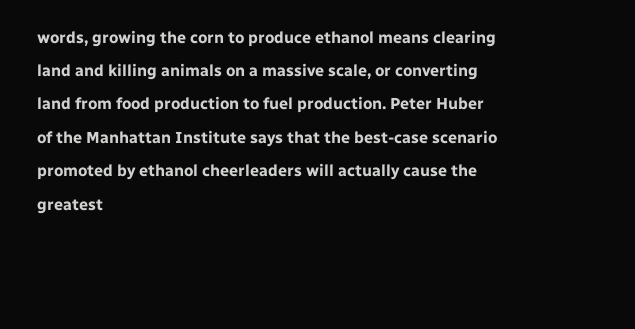words, growing the corn to produce ethanol means clearing land and killing animals on a massive scale, or converting land from food production to fuel production. Peter Huber of the Manhattan Institute says that the best-case scenario promoted by ethanol cheerleaders will actually cause the greatest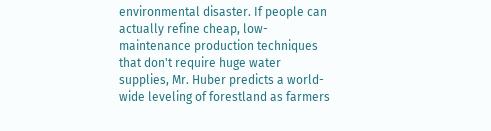environmental disaster. If people can actually refine cheap, low-maintenance production techniques that don't require huge water supplies, Mr. Huber predicts a world-wide leveling of forestland as farmers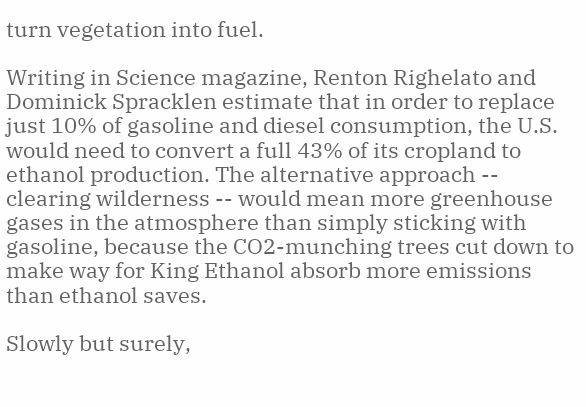turn vegetation into fuel.

Writing in Science magazine, Renton Righelato and Dominick Spracklen estimate that in order to replace just 10% of gasoline and diesel consumption, the U.S. would need to convert a full 43% of its cropland to ethanol production. The alternative approach -- clearing wilderness -- would mean more greenhouse gases in the atmosphere than simply sticking with gasoline, because the CO2-munching trees cut down to make way for King Ethanol absorb more emissions than ethanol saves.

Slowly but surely,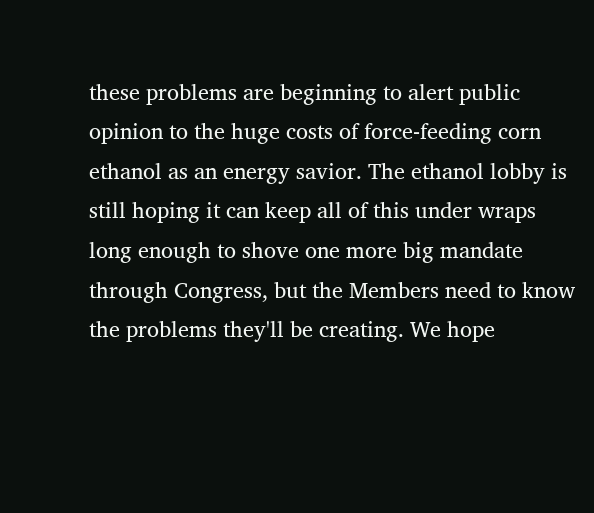these problems are beginning to alert public opinion to the huge costs of force-feeding corn ethanol as an energy savior. The ethanol lobby is still hoping it can keep all of this under wraps long enough to shove one more big mandate through Congress, but the Members need to know the problems they'll be creating. We hope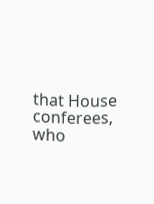that House conferees, who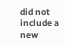did not include a new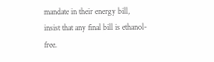mandate in their energy bill, insist that any final bill is ethanol-free.